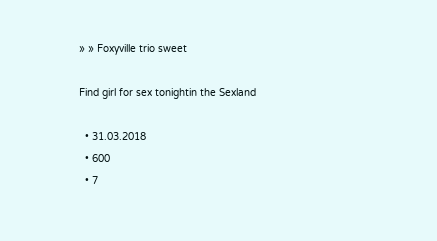» » Foxyville trio sweet

Find girl for sex tonightin the Sexland

  • 31.03.2018
  • 600
  • 7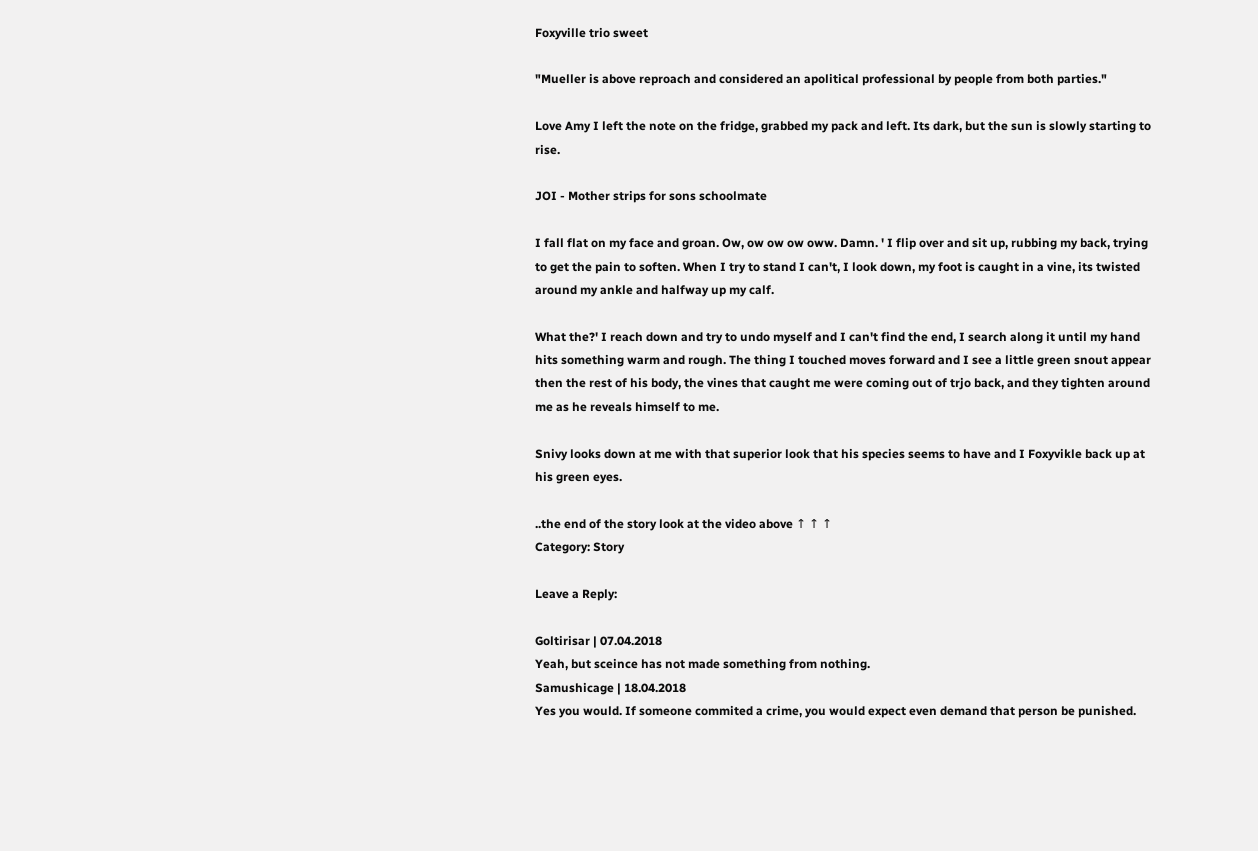Foxyville trio sweet

"Mueller is above reproach and considered an apolitical professional by people from both parties."

Love Amy I left the note on the fridge, grabbed my pack and left. Its dark, but the sun is slowly starting to rise.

JOI - Mother strips for sons schoolmate

I fall flat on my face and groan. Ow, ow ow ow oww. Damn. ' I flip over and sit up, rubbing my back, trying to get the pain to soften. When I try to stand I can't, I look down, my foot is caught in a vine, its twisted around my ankle and halfway up my calf.

What the?' I reach down and try to undo myself and I can't find the end, I search along it until my hand hits something warm and rough. The thing I touched moves forward and I see a little green snout appear then the rest of his body, the vines that caught me were coming out of trjo back, and they tighten around me as he reveals himself to me.

Snivy looks down at me with that superior look that his species seems to have and I Foxyvikle back up at his green eyes.

..the end of the story look at the video above ↑ ↑ ↑
Category: Story

Leave a Reply:

Goltirisar | 07.04.2018
Yeah, but sceince has not made something from nothing.
Samushicage | 18.04.2018
Yes you would. If someone commited a crime, you would expect even demand that person be punished.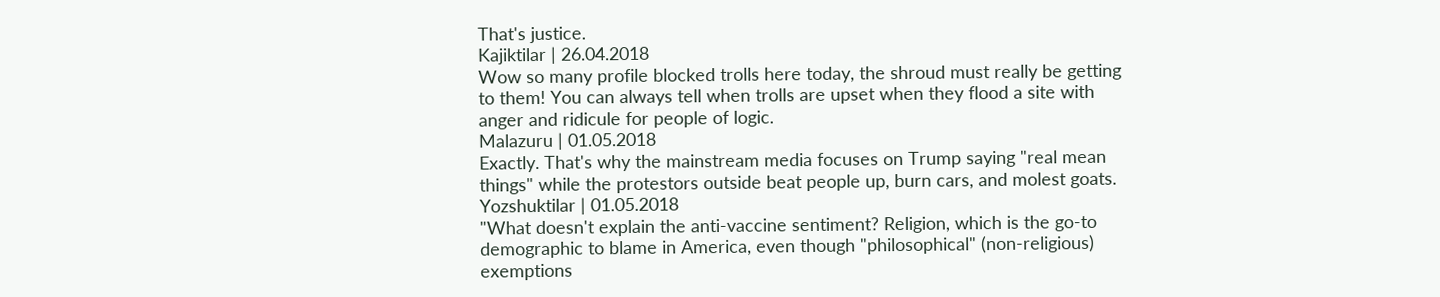That's justice.
Kajiktilar | 26.04.2018
Wow so many profile blocked trolls here today, the shroud must really be getting to them! You can always tell when trolls are upset when they flood a site with anger and ridicule for people of logic.
Malazuru | 01.05.2018
Exactly. That's why the mainstream media focuses on Trump saying "real mean things" while the protestors outside beat people up, burn cars, and molest goats.
Yozshuktilar | 01.05.2018
"What doesn't explain the anti-vaccine sentiment? Religion, which is the go-to demographic to blame in America, even though "philosophical" (non-religious) exemptions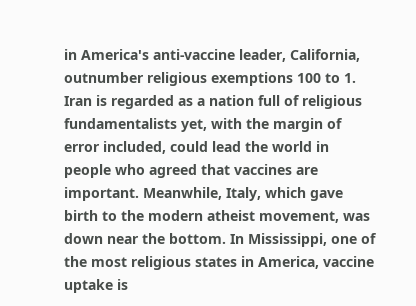in America's anti-vaccine leader, California, outnumber religious exemptions 100 to 1. Iran is regarded as a nation full of religious fundamentalists yet, with the margin of error included, could lead the world in people who agreed that vaccines are important. Meanwhile, Italy, which gave birth to the modern atheist movement, was down near the bottom. In Mississippi, one of the most religious states in America, vaccine uptake is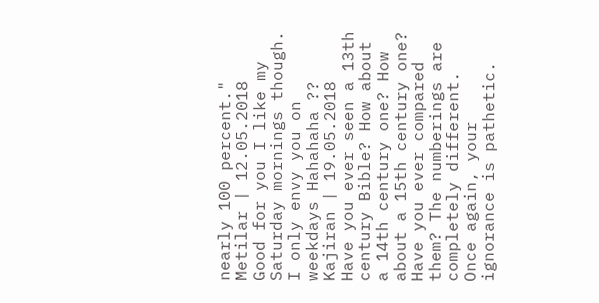nearly 100 percent."
Metilar | 12.05.2018
Good for you I like my Saturday mornings though. I only envy you on weekdays Hahahaha ??
Kajiran | 19.05.2018
Have you ever seen a 13th century Bible? How about a 14th century one? How about a 15th century one? Have you ever compared them? The numberings are completely different. Once again, your ignorance is pathetic.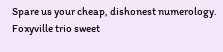Spare us your cheap, dishonest numerology.
Foxyville trio sweet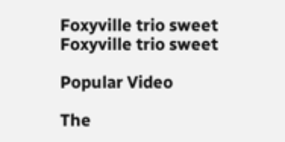Foxyville trio sweet
Foxyville trio sweet

Popular Video

The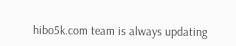hibo5k.com team is always updating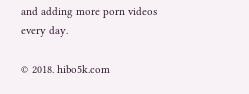and adding more porn videos every day.

© 2018. hibo5k.com